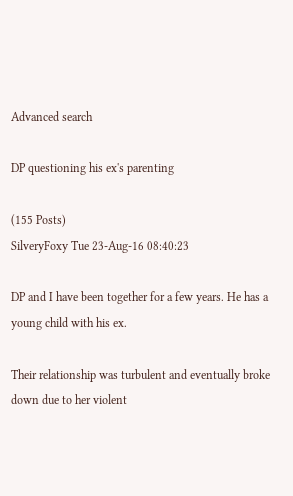Advanced search

DP questioning his ex's parenting

(155 Posts)
SilveryFoxy Tue 23-Aug-16 08:40:23

DP and I have been together for a few years. He has a young child with his ex.

Their relationship was turbulent and eventually broke down due to her violent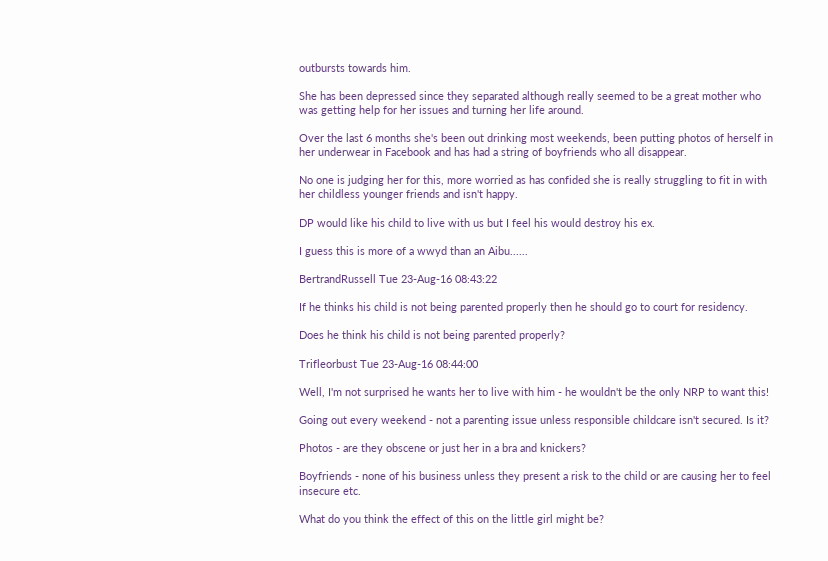outbursts towards him.

She has been depressed since they separated although really seemed to be a great mother who was getting help for her issues and turning her life around.

Over the last 6 months she's been out drinking most weekends, been putting photos of herself in her underwear in Facebook and has had a string of boyfriends who all disappear.

No one is judging her for this, more worried as has confided she is really struggling to fit in with her childless younger friends and isn't happy.

DP would like his child to live with us but I feel his would destroy his ex.

I guess this is more of a wwyd than an Aibu......

BertrandRussell Tue 23-Aug-16 08:43:22

If he thinks his child is not being parented properly then he should go to court for residency.

Does he think his child is not being parented properly?

Trifleorbust Tue 23-Aug-16 08:44:00

Well, I'm not surprised he wants her to live with him - he wouldn't be the only NRP to want this!

Going out every weekend - not a parenting issue unless responsible childcare isn't secured. Is it?

Photos - are they obscene or just her in a bra and knickers?

Boyfriends - none of his business unless they present a risk to the child or are causing her to feel insecure etc.

What do you think the effect of this on the little girl might be?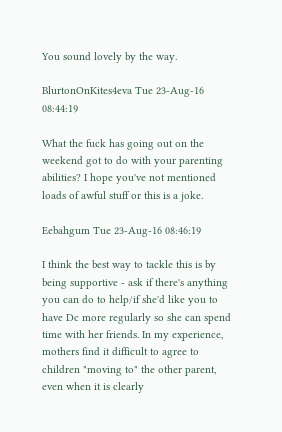You sound lovely by the way.

BlurtonOnKites4eva Tue 23-Aug-16 08:44:19

What the fuck has going out on the weekend got to do with your parenting abilities? I hope you've not mentioned loads of awful stuff or this is a joke.

Eebahgum Tue 23-Aug-16 08:46:19

I think the best way to tackle this is by being supportive - ask if there's anything you can do to help/if she'd like you to have Dc more regularly so she can spend time with her friends. In my experience, mothers find it difficult to agree to children "moving to" the other parent, even when it is clearly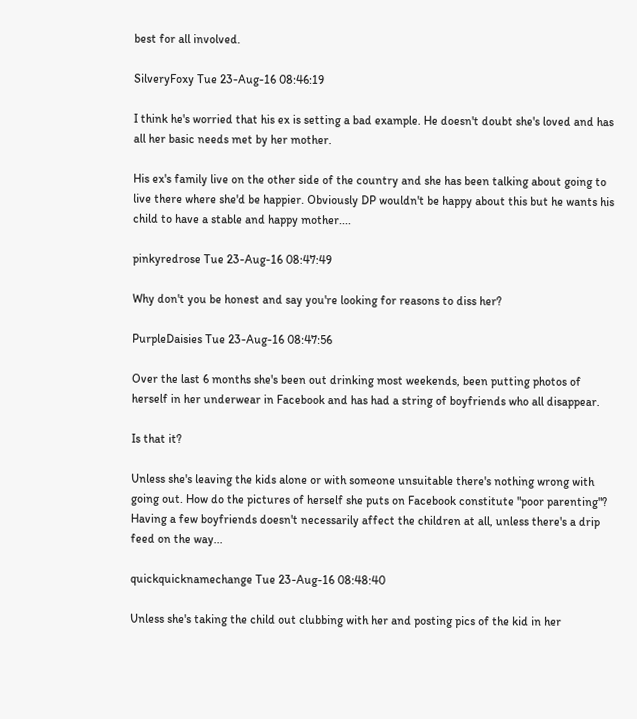best for all involved.

SilveryFoxy Tue 23-Aug-16 08:46:19

I think he's worried that his ex is setting a bad example. He doesn't doubt she's loved and has all her basic needs met by her mother.

His ex's family live on the other side of the country and she has been talking about going to live there where she'd be happier. Obviously DP wouldn't be happy about this but he wants his child to have a stable and happy mother....

pinkyredrose Tue 23-Aug-16 08:47:49

Why don't you be honest and say you're looking for reasons to diss her?

PurpleDaisies Tue 23-Aug-16 08:47:56

Over the last 6 months she's been out drinking most weekends, been putting photos of herself in her underwear in Facebook and has had a string of boyfriends who all disappear.

Is that it?

Unless she's leaving the kids alone or with someone unsuitable there's nothing wrong with going out. How do the pictures of herself she puts on Facebook constitute "poor parenting"? Having a few boyfriends doesn't necessarily affect the children at all, unless there's a drip feed on the way...

quickquicknamechange Tue 23-Aug-16 08:48:40

Unless she's taking the child out clubbing with her and posting pics of the kid in her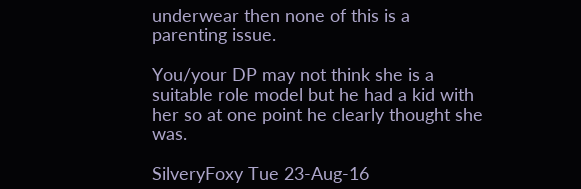underwear then none of this is a parenting issue.

You/your DP may not think she is a suitable role model but he had a kid with her so at one point he clearly thought she was.

SilveryFoxy Tue 23-Aug-16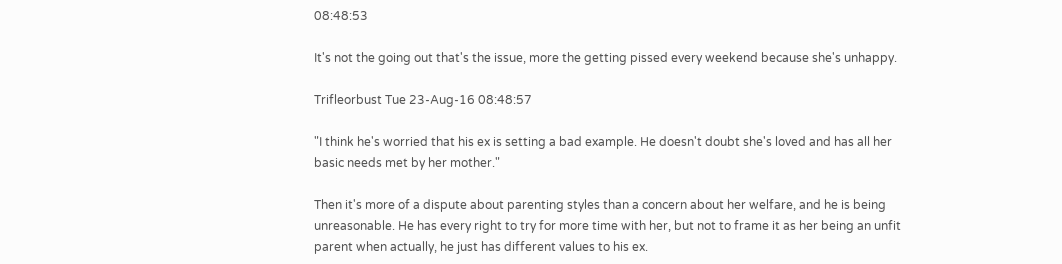08:48:53

It's not the going out that's the issue, more the getting pissed every weekend because she's unhappy.

Trifleorbust Tue 23-Aug-16 08:48:57

"I think he's worried that his ex is setting a bad example. He doesn't doubt she's loved and has all her basic needs met by her mother."

Then it's more of a dispute about parenting styles than a concern about her welfare, and he is being unreasonable. He has every right to try for more time with her, but not to frame it as her being an unfit parent when actually, he just has different values to his ex.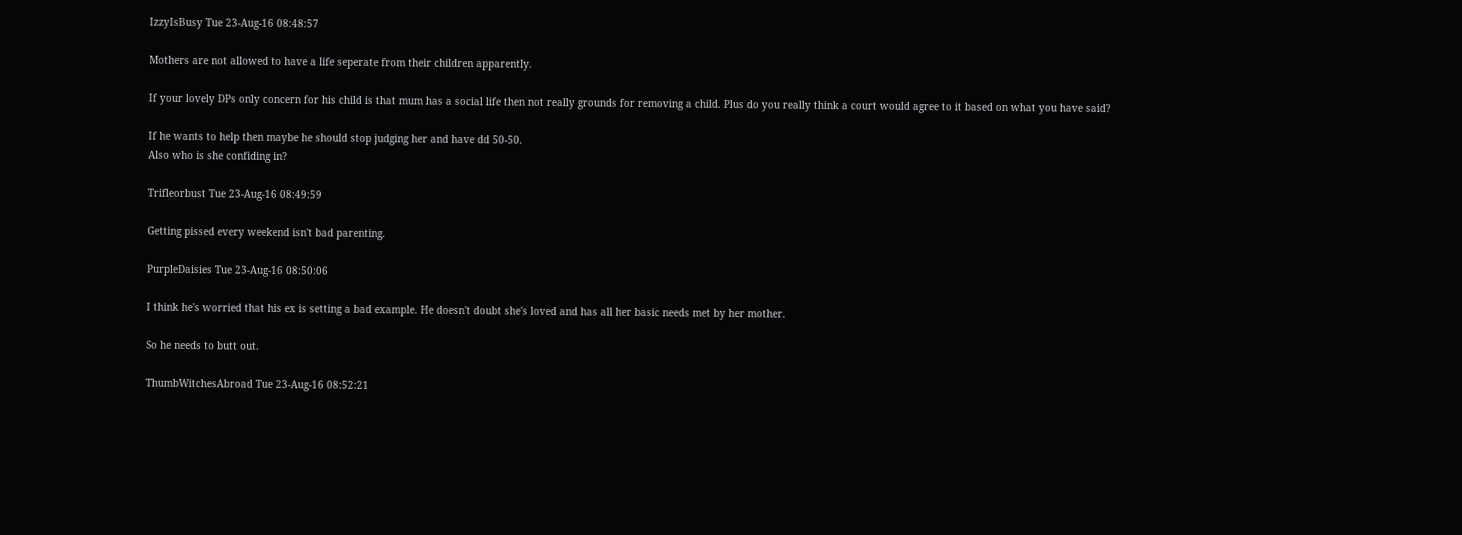IzzyIsBusy Tue 23-Aug-16 08:48:57

Mothers are not allowed to have a life seperate from their children apparently.

If your lovely DPs only concern for his child is that mum has a social life then not really grounds for removing a child. Plus do you really think a court would agree to it based on what you have said?

If he wants to help then maybe he should stop judging her and have dd 50-50.
Also who is she confiding in?

Trifleorbust Tue 23-Aug-16 08:49:59

Getting pissed every weekend isn't bad parenting.

PurpleDaisies Tue 23-Aug-16 08:50:06

I think he's worried that his ex is setting a bad example. He doesn't doubt she's loved and has all her basic needs met by her mother.

So he needs to butt out.

ThumbWitchesAbroad Tue 23-Aug-16 08:52:21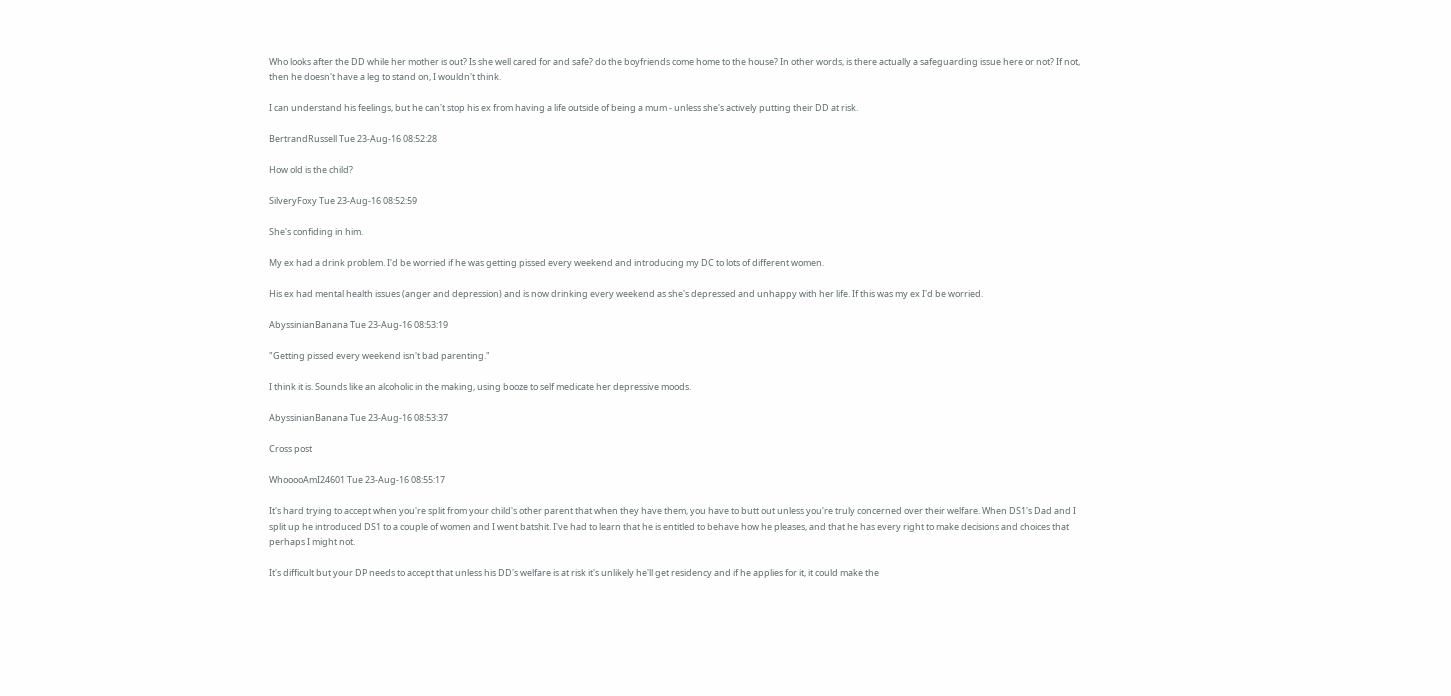Who looks after the DD while her mother is out? Is she well cared for and safe? do the boyfriends come home to the house? In other words, is there actually a safeguarding issue here or not? If not, then he doesn't have a leg to stand on, I wouldn't think.

I can understand his feelings, but he can't stop his ex from having a life outside of being a mum - unless she's actively putting their DD at risk.

BertrandRussell Tue 23-Aug-16 08:52:28

How old is the child?

SilveryFoxy Tue 23-Aug-16 08:52:59

She's confiding in him.

My ex had a drink problem. I'd be worried if he was getting pissed every weekend and introducing my DC to lots of different women.

His ex had mental health issues (anger and depression) and is now drinking every weekend as she's depressed and unhappy with her life. If this was my ex I'd be worried.

AbyssinianBanana Tue 23-Aug-16 08:53:19

"Getting pissed every weekend isn't bad parenting."

I think it is. Sounds like an alcoholic in the making, using booze to self medicate her depressive moods.

AbyssinianBanana Tue 23-Aug-16 08:53:37

Cross post

WhooooAmI24601 Tue 23-Aug-16 08:55:17

It's hard trying to accept when you're split from your child's other parent that when they have them, you have to butt out unless you're truly concerned over their welfare. When DS1's Dad and I split up he introduced DS1 to a couple of women and I went batshit. I've had to learn that he is entitled to behave how he pleases, and that he has every right to make decisions and choices that perhaps I might not.

It's difficult but your DP needs to accept that unless his DD's welfare is at risk it's unlikely he'll get residency and if he applies for it, it could make the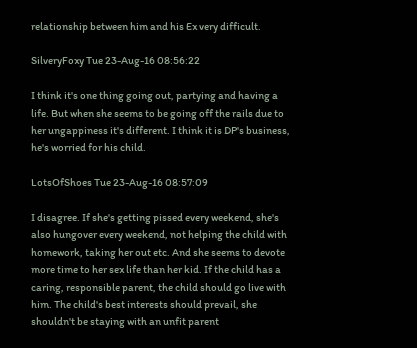relationship between him and his Ex very difficult.

SilveryFoxy Tue 23-Aug-16 08:56:22

I think it's one thing going out, partying and having a life. But when she seems to be going off the rails due to her ungappiness it's different. I think it is DP's business, he's worried for his child.

LotsOfShoes Tue 23-Aug-16 08:57:09

I disagree. If she's getting pissed every weekend, she's also hungover every weekend, not helping the child with homework, taking her out etc. And she seems to devote more time to her sex life than her kid. If the child has a caring, responsible parent, the child should go live with him. The child's best interests should prevail, she shouldn't be staying with an unfit parent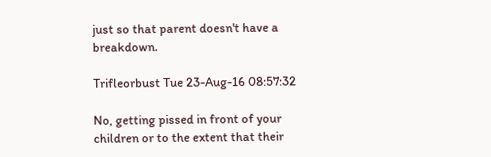just so that parent doesn't have a breakdown.

Trifleorbust Tue 23-Aug-16 08:57:32

No, getting pissed in front of your children or to the extent that their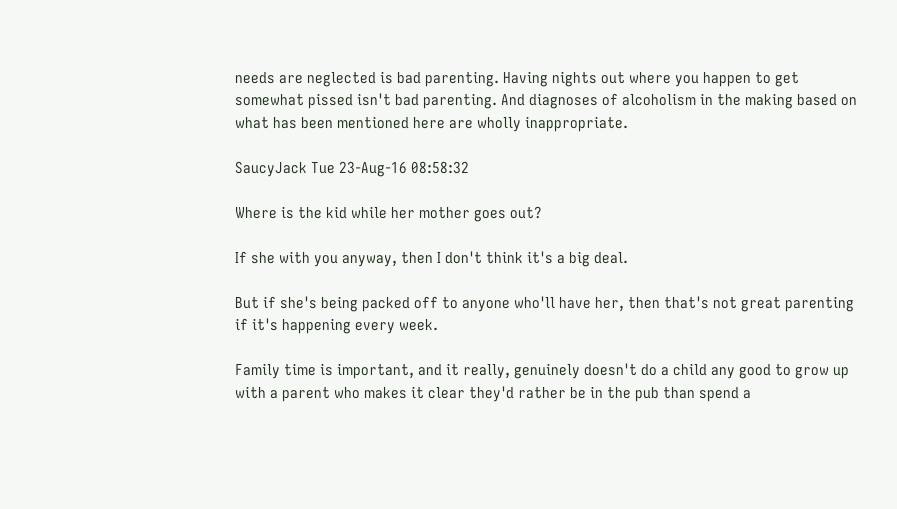needs are neglected is bad parenting. Having nights out where you happen to get somewhat pissed isn't bad parenting. And diagnoses of alcoholism in the making based on what has been mentioned here are wholly inappropriate.

SaucyJack Tue 23-Aug-16 08:58:32

Where is the kid while her mother goes out?

If she with you anyway, then I don't think it's a big deal.

But if she's being packed off to anyone who'll have her, then that's not great parenting if it's happening every week.

Family time is important, and it really, genuinely doesn't do a child any good to grow up with a parent who makes it clear they'd rather be in the pub than spend a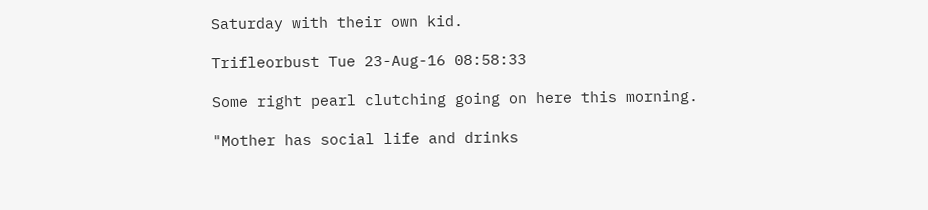Saturday with their own kid.

Trifleorbust Tue 23-Aug-16 08:58:33

Some right pearl clutching going on here this morning.

"Mother has social life and drinks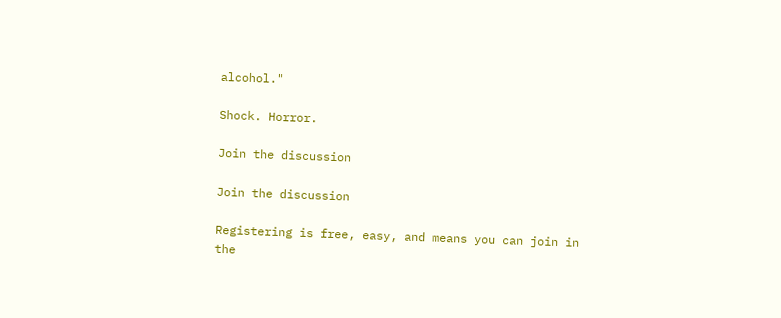alcohol."

Shock. Horror.

Join the discussion

Join the discussion

Registering is free, easy, and means you can join in the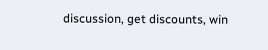discussion, get discounts, win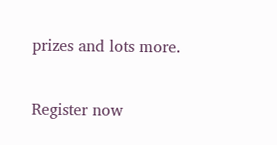prizes and lots more.

Register now